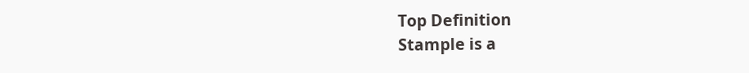Top Definition
Stample is a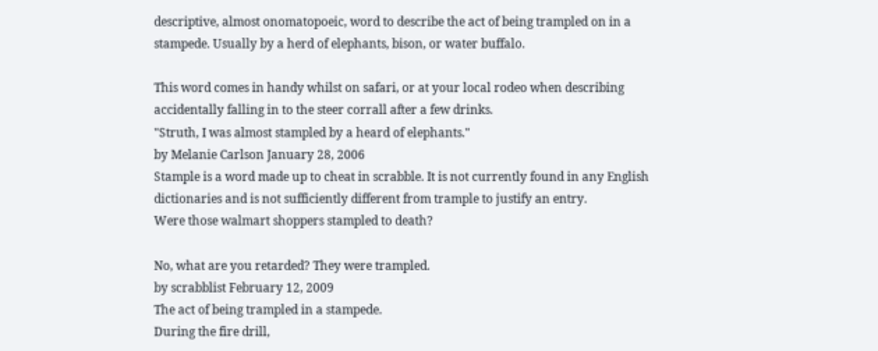descriptive, almost onomatopoeic, word to describe the act of being trampled on in a stampede. Usually by a herd of elephants, bison, or water buffalo.

This word comes in handy whilst on safari, or at your local rodeo when describing accidentally falling in to the steer corrall after a few drinks.
"Struth, I was almost stampled by a heard of elephants."
by Melanie Carlson January 28, 2006
Stample is a word made up to cheat in scrabble. It is not currently found in any English dictionaries and is not sufficiently different from trample to justify an entry.
Were those walmart shoppers stampled to death?

No, what are you retarded? They were trampled.
by scrabblist February 12, 2009
The act of being trampled in a stampede.
During the fire drill,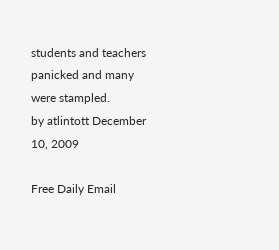students and teachers panicked and many were stampled.
by atlintott December 10, 2009

Free Daily Email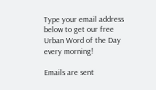Type your email address below to get our free Urban Word of the Day every morning!

Emails are sent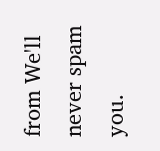from We'll never spam you.